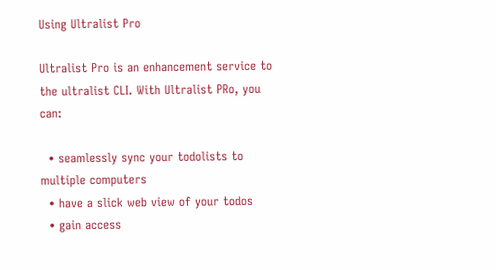Using Ultralist Pro

Ultralist Pro is an enhancement service to the ultralist CLI. With Ultralist PRo, you can:

  • seamlessly sync your todolists to multiple computers
  • have a slick web view of your todos
  • gain access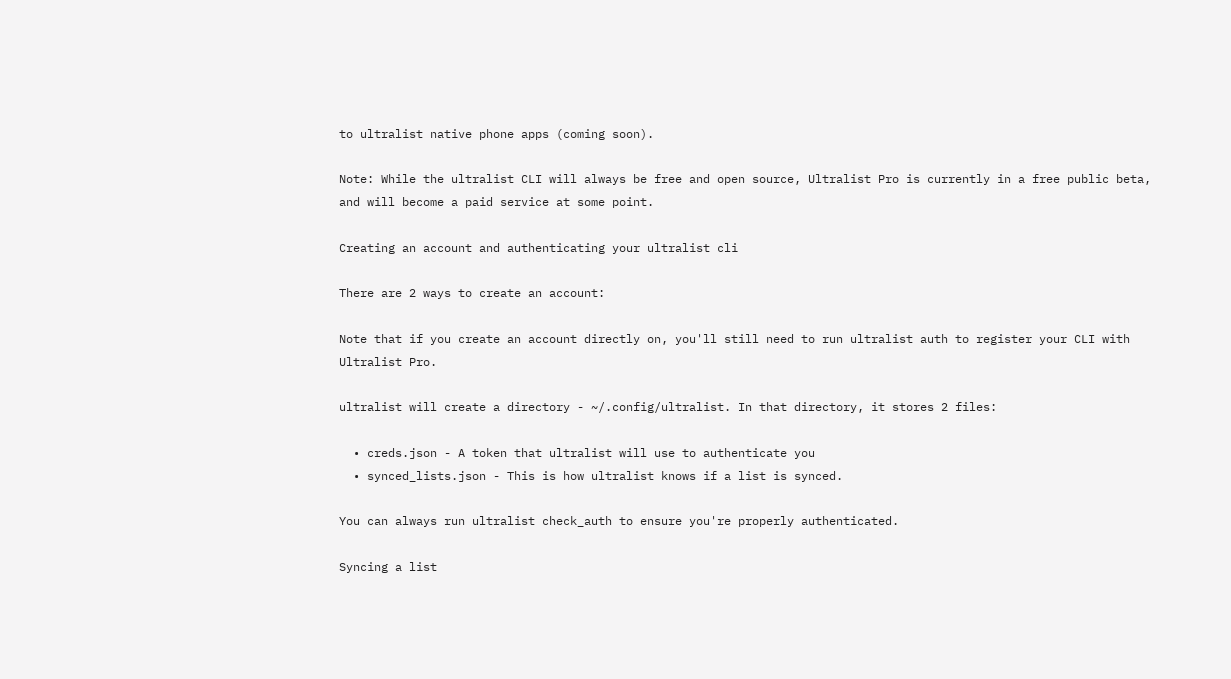to ultralist native phone apps (coming soon).

Note: While the ultralist CLI will always be free and open source, Ultralist Pro is currently in a free public beta, and will become a paid service at some point.

Creating an account and authenticating your ultralist cli

There are 2 ways to create an account:

Note that if you create an account directly on, you'll still need to run ultralist auth to register your CLI with Ultralist Pro.

ultralist will create a directory - ~/.config/ultralist. In that directory, it stores 2 files:

  • creds.json - A token that ultralist will use to authenticate you
  • synced_lists.json - This is how ultralist knows if a list is synced.

You can always run ultralist check_auth to ensure you're properly authenticated.

Syncing a list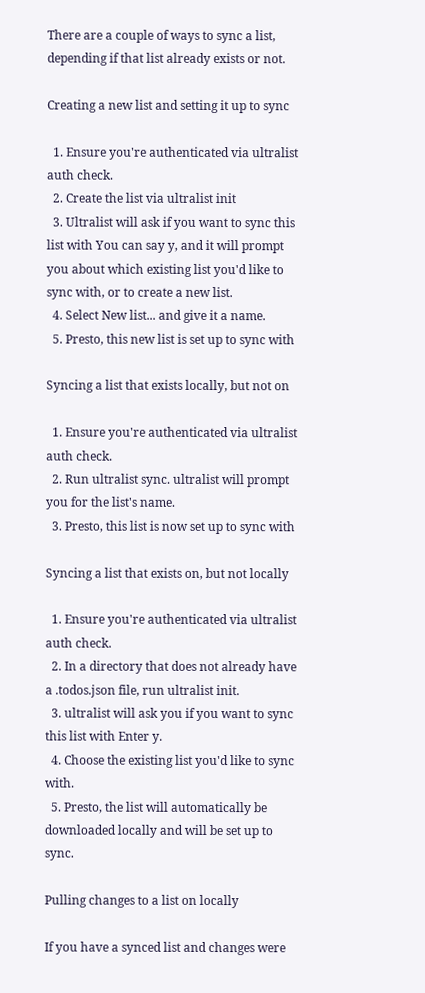There are a couple of ways to sync a list, depending if that list already exists or not.

Creating a new list and setting it up to sync

  1. Ensure you're authenticated via ultralist auth check.
  2. Create the list via ultralist init
  3. Ultralist will ask if you want to sync this list with You can say y, and it will prompt you about which existing list you'd like to sync with, or to create a new list.
  4. Select New list... and give it a name.
  5. Presto, this new list is set up to sync with

Syncing a list that exists locally, but not on

  1. Ensure you're authenticated via ultralist auth check.
  2. Run ultralist sync. ultralist will prompt you for the list's name.
  3. Presto, this list is now set up to sync with

Syncing a list that exists on, but not locally

  1. Ensure you're authenticated via ultralist auth check.
  2. In a directory that does not already have a .todos.json file, run ultralist init.
  3. ultralist will ask you if you want to sync this list with Enter y.
  4. Choose the existing list you'd like to sync with.
  5. Presto, the list will automatically be downloaded locally and will be set up to sync.

Pulling changes to a list on locally

If you have a synced list and changes were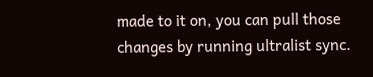made to it on, you can pull those changes by running ultralist sync.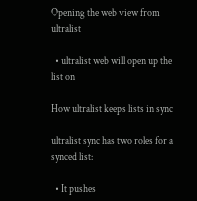Opening the web view from ultralist

  • ultralist web will open up the list on

How ultralist keeps lists in sync

ultralist sync has two roles for a synced list:

  • It pushes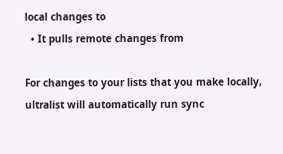local changes to
  • It pulls remote changes from

For changes to your lists that you make locally, ultralist will automatically run sync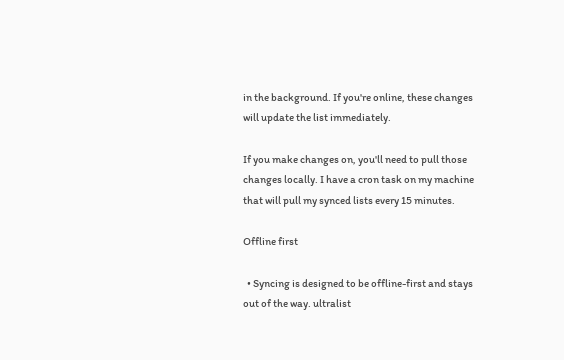in the background. If you're online, these changes will update the list immediately.

If you make changes on, you'll need to pull those changes locally. I have a cron task on my machine that will pull my synced lists every 15 minutes.

Offline first

  • Syncing is designed to be offline-first and stays out of the way. ultralist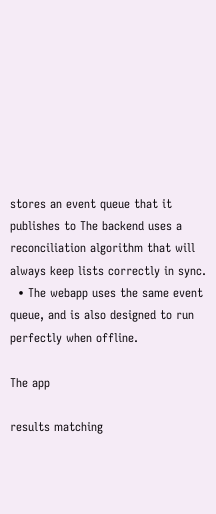stores an event queue that it publishes to The backend uses a reconciliation algorithm that will always keep lists correctly in sync.
  • The webapp uses the same event queue, and is also designed to run perfectly when offline.

The app

results matching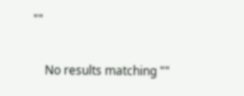""

    No results matching ""